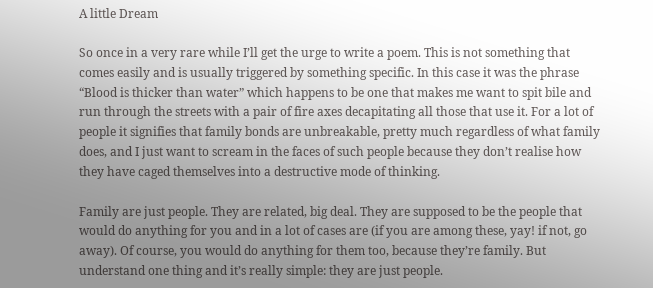A little Dream

So once in a very rare while I’ll get the urge to write a poem. This is not something that comes easily and is usually triggered by something specific. In this case it was the phrase “Blood is thicker than water” which happens to be one that makes me want to spit bile and run through the streets with a pair of fire axes decapitating all those that use it. For a lot of people it signifies that family bonds are unbreakable, pretty much regardless of what family does, and I just want to scream in the faces of such people because they don’t realise how they have caged themselves into a destructive mode of thinking.

Family are just people. They are related, big deal. They are supposed to be the people that would do anything for you and in a lot of cases are (if you are among these, yay! if not, go away). Of course, you would do anything for them too, because they’re family. But understand one thing and it’s really simple: they are just people.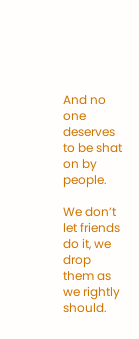And no one deserves to be shat on by people.

We don’t let friends do it, we drop them as we rightly should.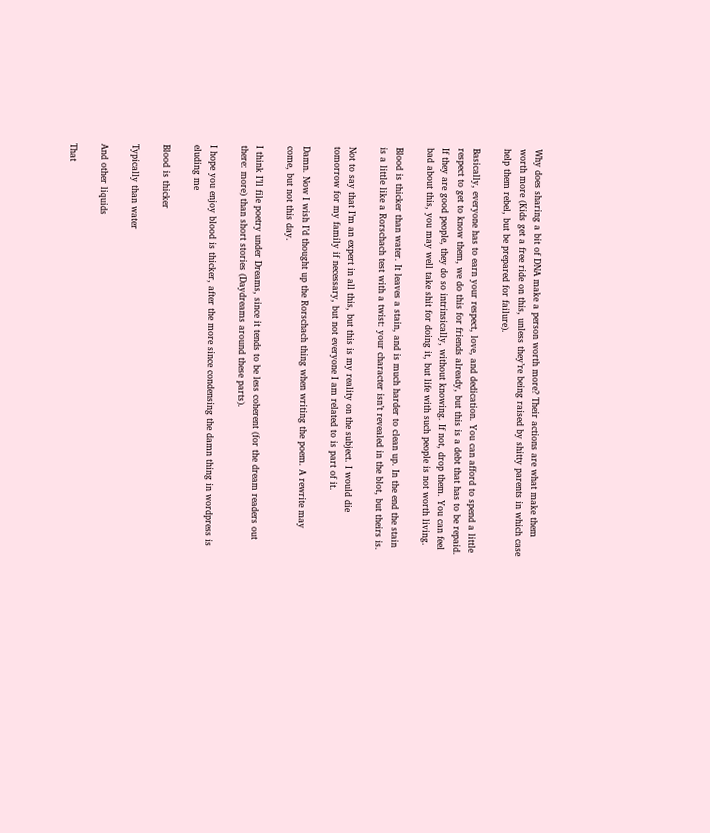Why does sharing a bit of DNA make a person worth more? Their actions are what make them worth more (Kids get a free ride on this, unless they’re being raised by shitty parents in which case help them rebel, but be prepared for failure).

Basically, everyone has to earn your respect, love, and dedication. You can afford to spend a little respect to get to know them, we do this for friends already, but this is a debt that has to be repaid. If they are good people, they do so intrinsically, without knowing. If not, drop them. You can feel bad about this, you may well take shit for doing it, but life with such people is not worth living.

Blood is thicker than water. It leaves a stain, and is much harder to clean up. In the end the stain is a little like a Rorschach test with a twist: your character isn’t revealed in the blot, but theirs is.

Not to say that I’m an expert in all this, but this is my reality on the subject. I would die tomorrow for my family if necessary, but not everyone I am related to is part of it.

Damn. Now I wish I’d thought up the Rorschach thing when writing the poem. A rewrite may come, but not this day.

I think I’ll file poetry under Dreams, since it tends to be less coherent (for the dream readers out there: more) than short stories (Daydreams around these parts).

I hope you enjoy blood is thicker, after the more since condensing the damn thing in wordpress is eluding me

Blood is thicker

Typically than water

And other liquids

That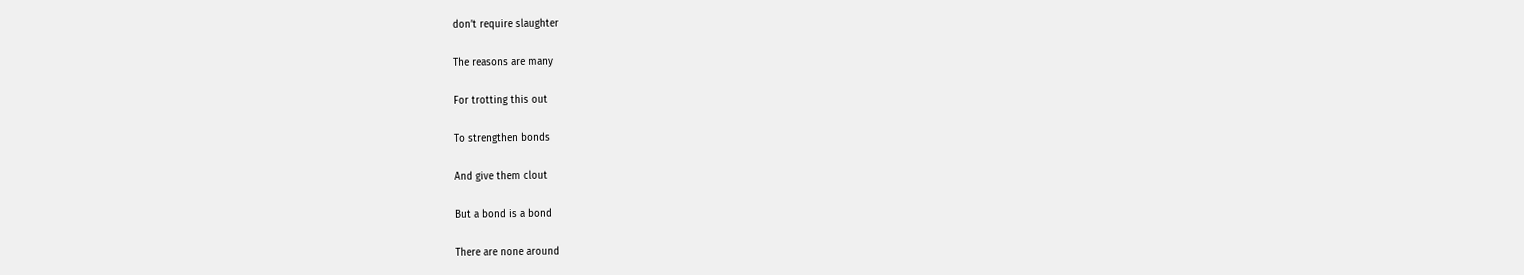don’t require slaughter

The reasons are many

For trotting this out

To strengthen bonds

And give them clout

But a bond is a bond

There are none around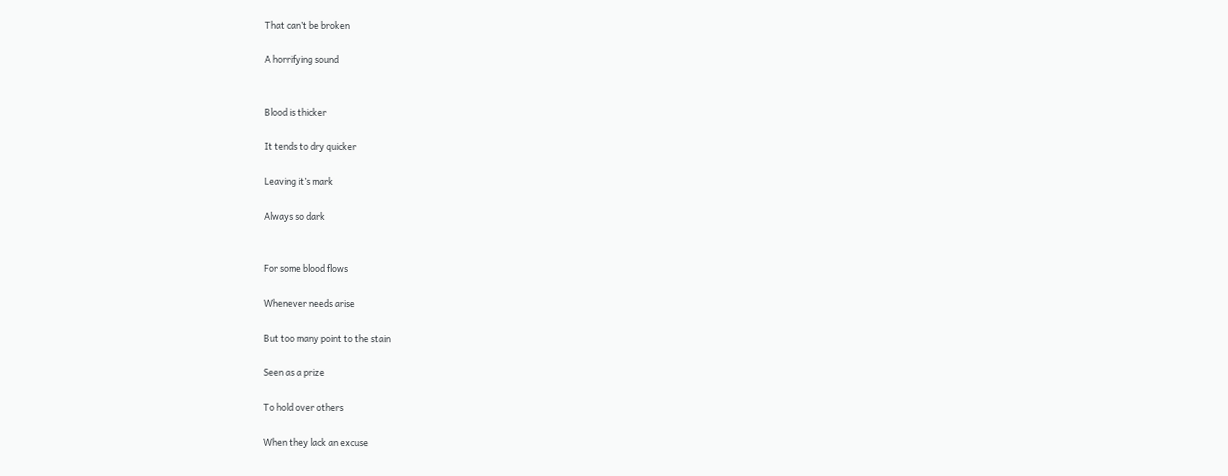That can’t be broken

A horrifying sound


Blood is thicker

It tends to dry quicker

Leaving it’s mark

Always so dark


For some blood flows

Whenever needs arise

But too many point to the stain

Seen as a prize

To hold over others

When they lack an excuse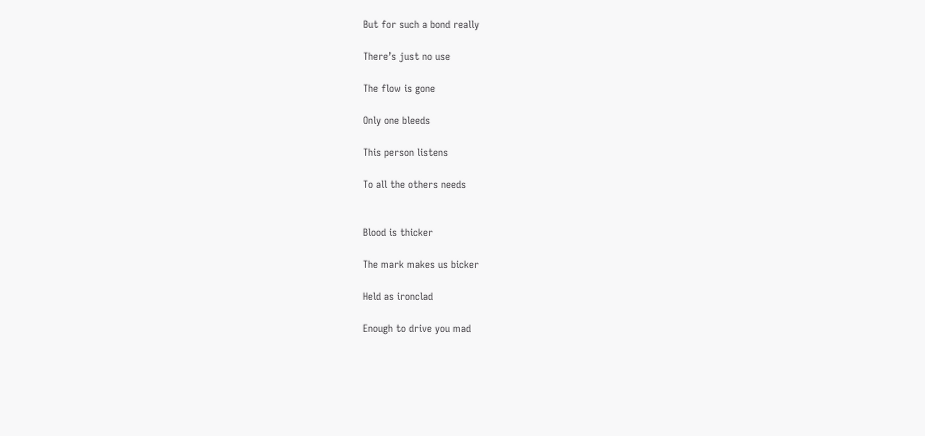But for such a bond really

There’s just no use

The flow is gone

Only one bleeds

This person listens

To all the others needs


Blood is thicker

The mark makes us bicker

Held as ironclad

Enough to drive you mad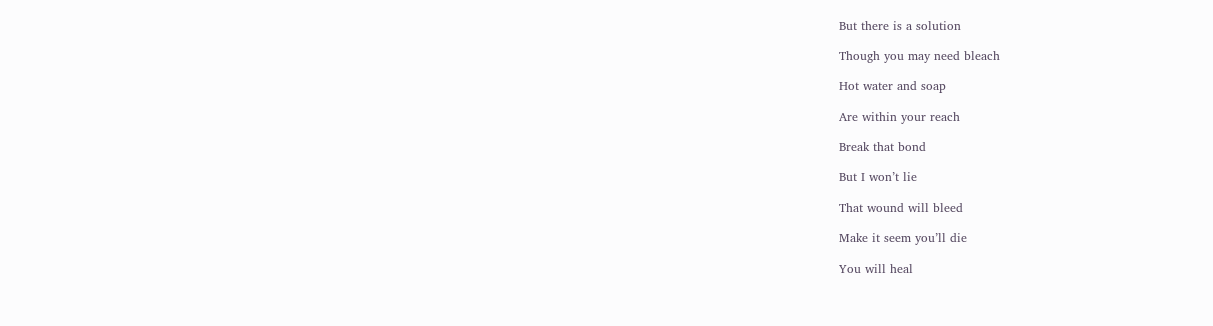But there is a solution

Though you may need bleach

Hot water and soap

Are within your reach

Break that bond

But I won’t lie

That wound will bleed

Make it seem you’ll die

You will heal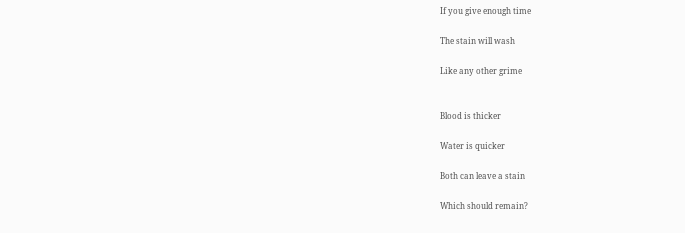If you give enough time

The stain will wash

Like any other grime


Blood is thicker

Water is quicker

Both can leave a stain

Which should remain?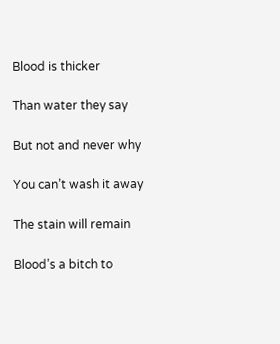Blood is thicker

Than water they say

But not and never why

You can’t wash it away

The stain will remain

Blood’s a bitch to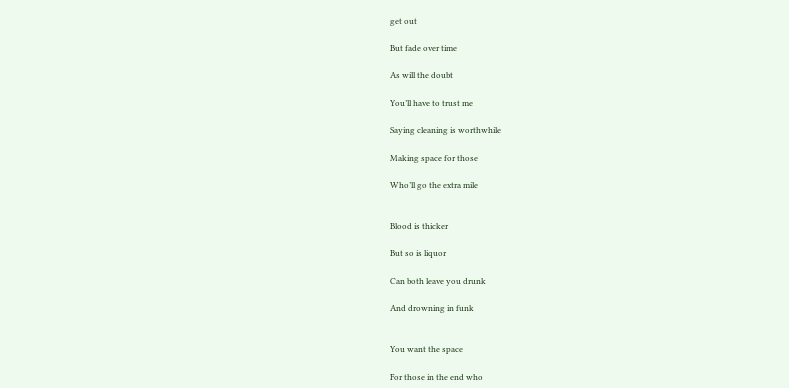get out

But fade over time

As will the doubt

You’ll have to trust me

Saying cleaning is worthwhile

Making space for those

Who’ll go the extra mile


Blood is thicker

But so is liquor

Can both leave you drunk

And drowning in funk


You want the space

For those in the end who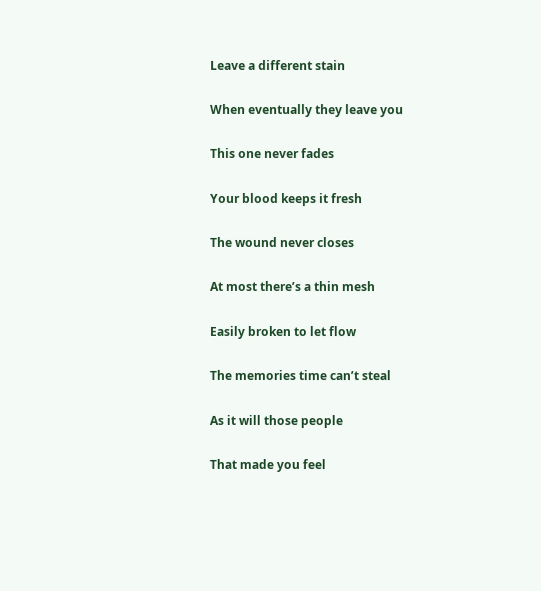Leave a different stain

When eventually they leave you

This one never fades

Your blood keeps it fresh

The wound never closes

At most there’s a thin mesh

Easily broken to let flow

The memories time can’t steal

As it will those people

That made you feel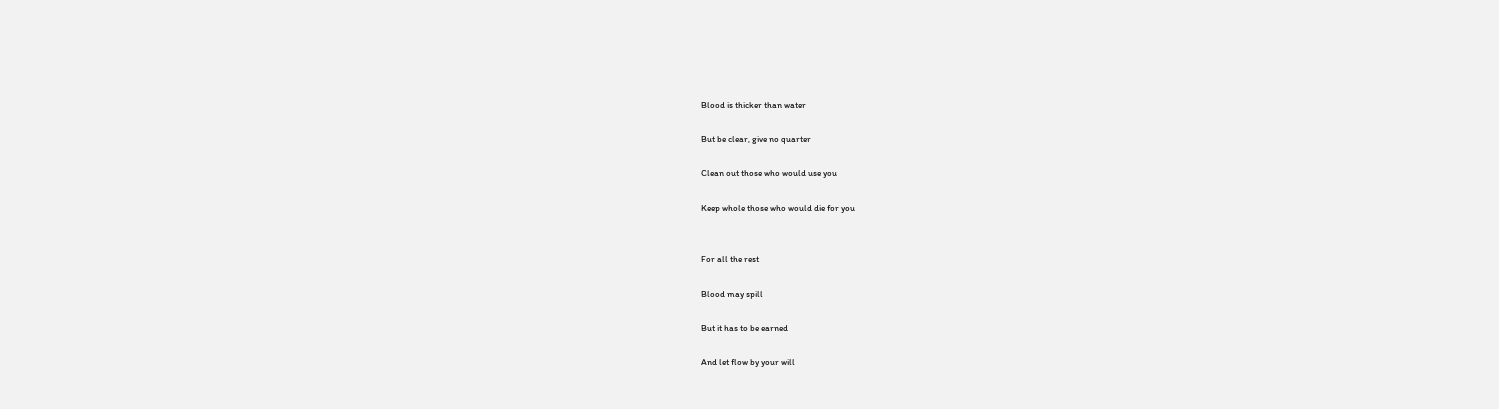Blood is thicker than water

But be clear, give no quarter

Clean out those who would use you

Keep whole those who would die for you


For all the rest

Blood may spill

But it has to be earned

And let flow by your will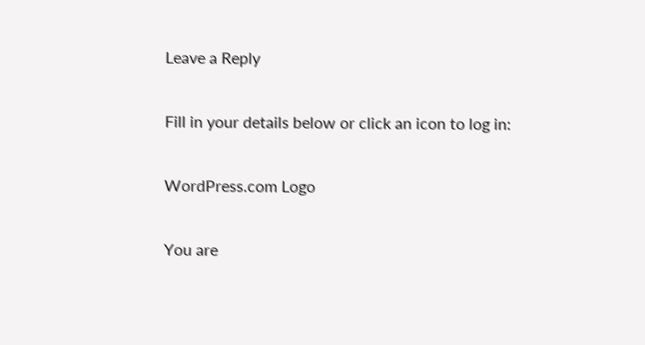Leave a Reply

Fill in your details below or click an icon to log in:

WordPress.com Logo

You are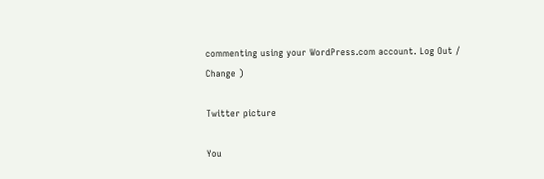commenting using your WordPress.com account. Log Out / Change )

Twitter picture

You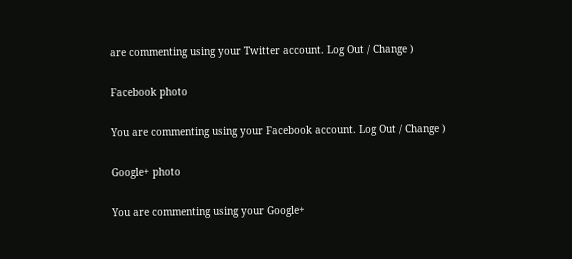are commenting using your Twitter account. Log Out / Change )

Facebook photo

You are commenting using your Facebook account. Log Out / Change )

Google+ photo

You are commenting using your Google+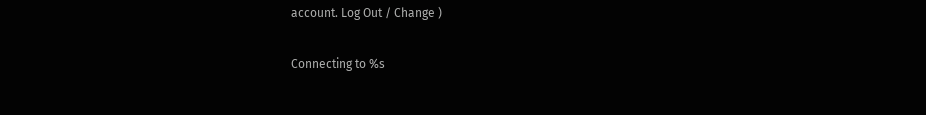account. Log Out / Change )

Connecting to %s